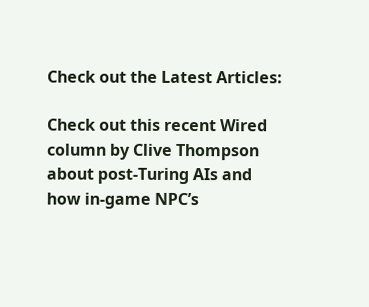Check out the Latest Articles:

Check out this recent Wired column by Clive Thompson about post-Turing AIs and how in-game NPC’s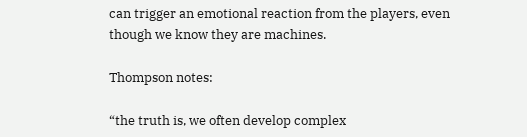can trigger an emotional reaction from the players, even though we know they are machines.

Thompson notes:

“the truth is, we often develop complex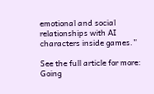emotional and social relationships with AI characters inside games.”

See the full article for more:
Going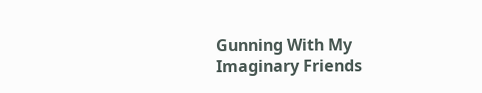Gunning With My Imaginary Friends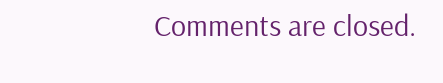Comments are closed.